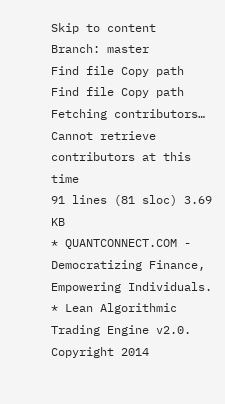Skip to content
Branch: master
Find file Copy path
Find file Copy path
Fetching contributors…
Cannot retrieve contributors at this time
91 lines (81 sloc) 3.69 KB
* QUANTCONNECT.COM - Democratizing Finance, Empowering Individuals.
* Lean Algorithmic Trading Engine v2.0. Copyright 2014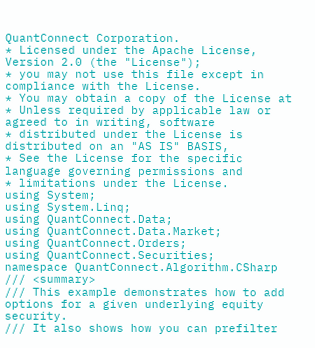QuantConnect Corporation.
* Licensed under the Apache License, Version 2.0 (the "License");
* you may not use this file except in compliance with the License.
* You may obtain a copy of the License at
* Unless required by applicable law or agreed to in writing, software
* distributed under the License is distributed on an "AS IS" BASIS,
* See the License for the specific language governing permissions and
* limitations under the License.
using System;
using System.Linq;
using QuantConnect.Data;
using QuantConnect.Data.Market;
using QuantConnect.Orders;
using QuantConnect.Securities;
namespace QuantConnect.Algorithm.CSharp
/// <summary>
/// This example demonstrates how to add options for a given underlying equity security.
/// It also shows how you can prefilter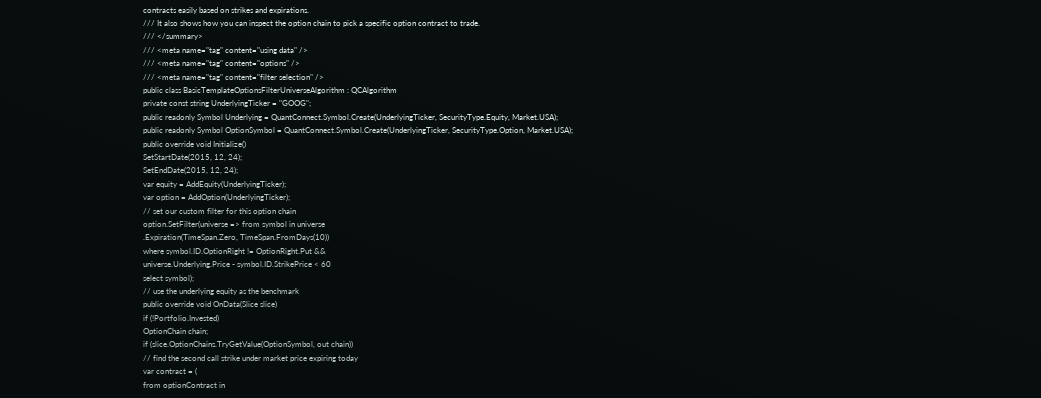contracts easily based on strikes and expirations.
/// It also shows how you can inspect the option chain to pick a specific option contract to trade.
/// </summary>
/// <meta name="tag" content="using data" />
/// <meta name="tag" content="options" />
/// <meta name="tag" content="filter selection" />
public class BasicTemplateOptionsFilterUniverseAlgorithm : QCAlgorithm
private const string UnderlyingTicker = "GOOG";
public readonly Symbol Underlying = QuantConnect.Symbol.Create(UnderlyingTicker, SecurityType.Equity, Market.USA);
public readonly Symbol OptionSymbol = QuantConnect.Symbol.Create(UnderlyingTicker, SecurityType.Option, Market.USA);
public override void Initialize()
SetStartDate(2015, 12, 24);
SetEndDate(2015, 12, 24);
var equity = AddEquity(UnderlyingTicker);
var option = AddOption(UnderlyingTicker);
// set our custom filter for this option chain
option.SetFilter(universe => from symbol in universe
.Expiration(TimeSpan.Zero, TimeSpan.FromDays(10))
where symbol.ID.OptionRight != OptionRight.Put &&
universe.Underlying.Price - symbol.ID.StrikePrice < 60
select symbol);
// use the underlying equity as the benchmark
public override void OnData(Slice slice)
if (!Portfolio.Invested)
OptionChain chain;
if (slice.OptionChains.TryGetValue(OptionSymbol, out chain))
// find the second call strike under market price expiring today
var contract = (
from optionContract in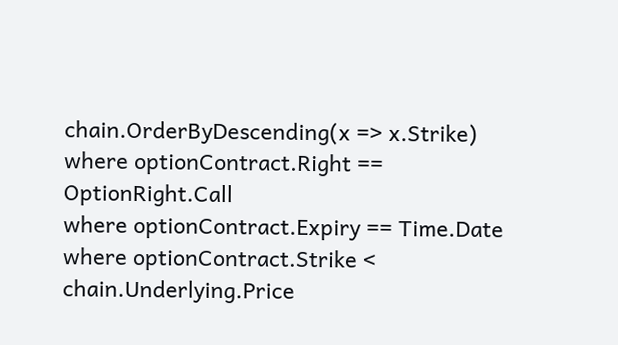chain.OrderByDescending(x => x.Strike)
where optionContract.Right == OptionRight.Call
where optionContract.Expiry == Time.Date
where optionContract.Strike < chain.Underlying.Price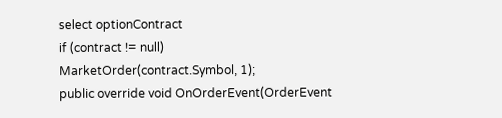select optionContract
if (contract != null)
MarketOrder(contract.Symbol, 1);
public override void OnOrderEvent(OrderEvent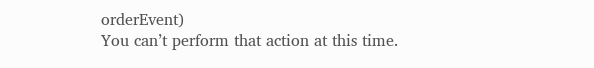orderEvent)
You can’t perform that action at this time.